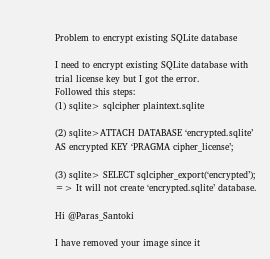Problem to encrypt existing SQLite database

I need to encrypt existing SQLite database with trial license key but I got the error.
Followed this steps:
(1) sqlite> sqlcipher plaintext.sqlite

(2) sqlite>ATTACH DATABASE ‘encrypted.sqlite’ AS encrypted KEY ‘PRAGMA cipher_license’;

(3) sqlite> SELECT sqlcipher_export(‘encrypted’);
=> It will not create ‘encrypted.sqlite’ database.

Hi @Paras_Santoki

I have removed your image since it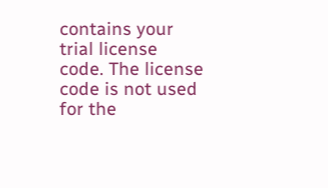contains your trial license code. The license code is not used for the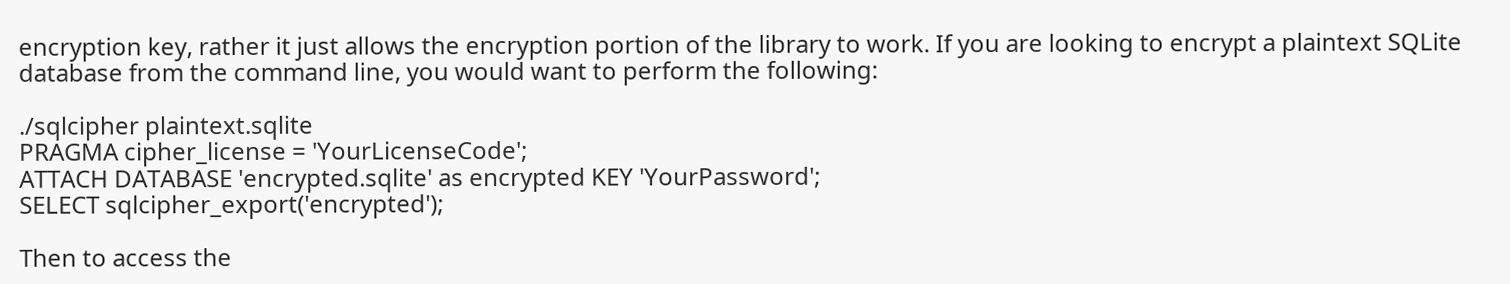encryption key, rather it just allows the encryption portion of the library to work. If you are looking to encrypt a plaintext SQLite database from the command line, you would want to perform the following:

./sqlcipher plaintext.sqlite
PRAGMA cipher_license = 'YourLicenseCode';
ATTACH DATABASE 'encrypted.sqlite' as encrypted KEY 'YourPassword';
SELECT sqlcipher_export('encrypted');

Then to access the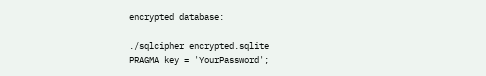encrypted database:

./sqlcipher encrypted.sqlite
PRAGMA key = 'YourPassword';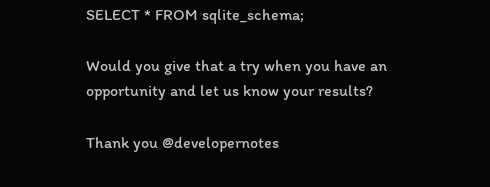SELECT * FROM sqlite_schema;

Would you give that a try when you have an opportunity and let us know your results?

Thank you @developernotes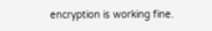encryption is working fine.